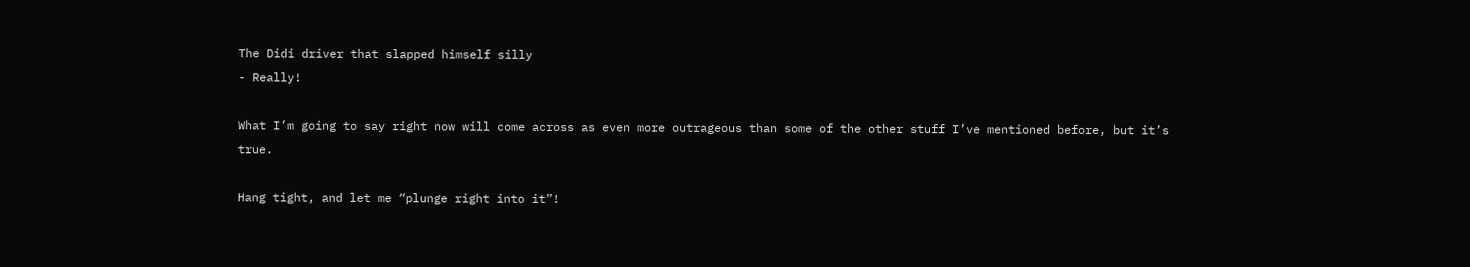The Didi driver that slapped himself silly
- Really!

What I’m going to say right now will come across as even more outrageous than some of the other stuff I’ve mentioned before, but it’s true.

Hang tight, and let me “plunge right into it”!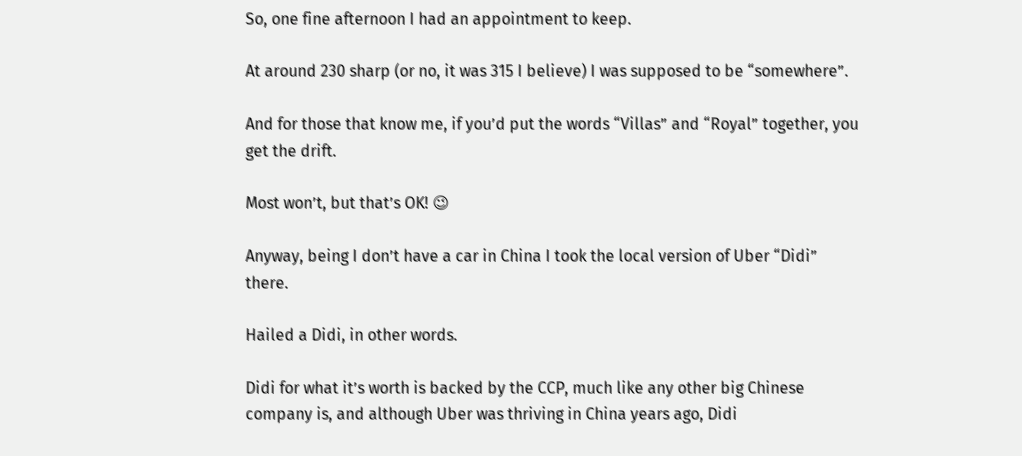So, one fine afternoon I had an appointment to keep.

At around 230 sharp (or no, it was 315 I believe) I was supposed to be “somewhere”.

And for those that know me, if you’d put the words “Villas” and “Royal” together, you get the drift.

Most won’t, but that’s OK! 😉

Anyway, being I don’t have a car in China I took the local version of Uber “Didi” there.

Hailed a Didi, in other words.

Didi for what it’s worth is backed by the CCP, much like any other big Chinese company is, and although Uber was thriving in China years ago, Didi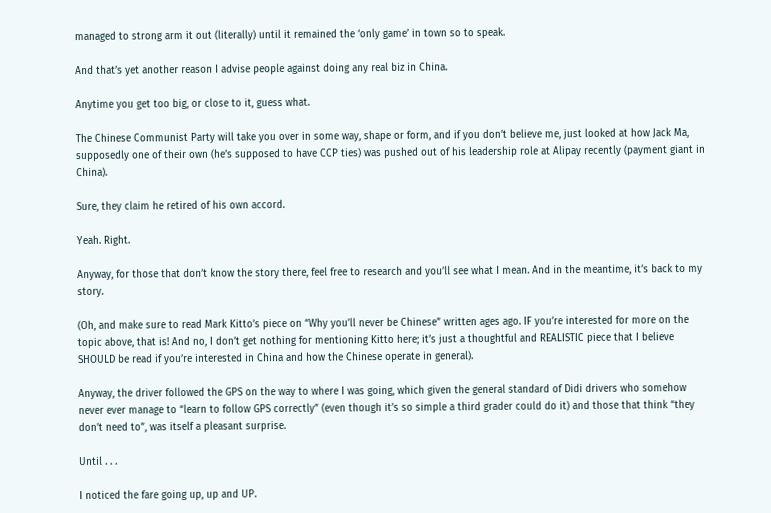managed to strong arm it out (literally) until it remained the ‘only game’ in town so to speak.

And that’s yet another reason I advise people against doing any real biz in China.

Anytime you get too big, or close to it, guess what.

The Chinese Communist Party will take you over in some way, shape or form, and if you don’t believe me, just looked at how Jack Ma, supposedly one of their own (he’s supposed to have CCP ties) was pushed out of his leadership role at Alipay recently (payment giant in China).

Sure, they claim he retired of his own accord.

Yeah. Right.

Anyway, for those that don’t know the story there, feel free to research and you’ll see what I mean. And in the meantime, it’s back to my story.

(Oh, and make sure to read Mark Kitto’s piece on “Why you’ll never be Chinese” written ages ago. IF you’re interested for more on the topic above, that is! And no, I don’t get nothing for mentioning Kitto here; it’s just a thoughtful and REALISTIC piece that I believe SHOULD be read if you’re interested in China and how the Chinese operate in general).

Anyway, the driver followed the GPS on the way to where I was going, which given the general standard of Didi drivers who somehow never ever manage to “learn to follow GPS correctly” (even though it’s so simple a third grader could do it) and those that think “they don’t need to”, was itself a pleasant surprise.

Until . . .

I noticed the fare going up, up and UP.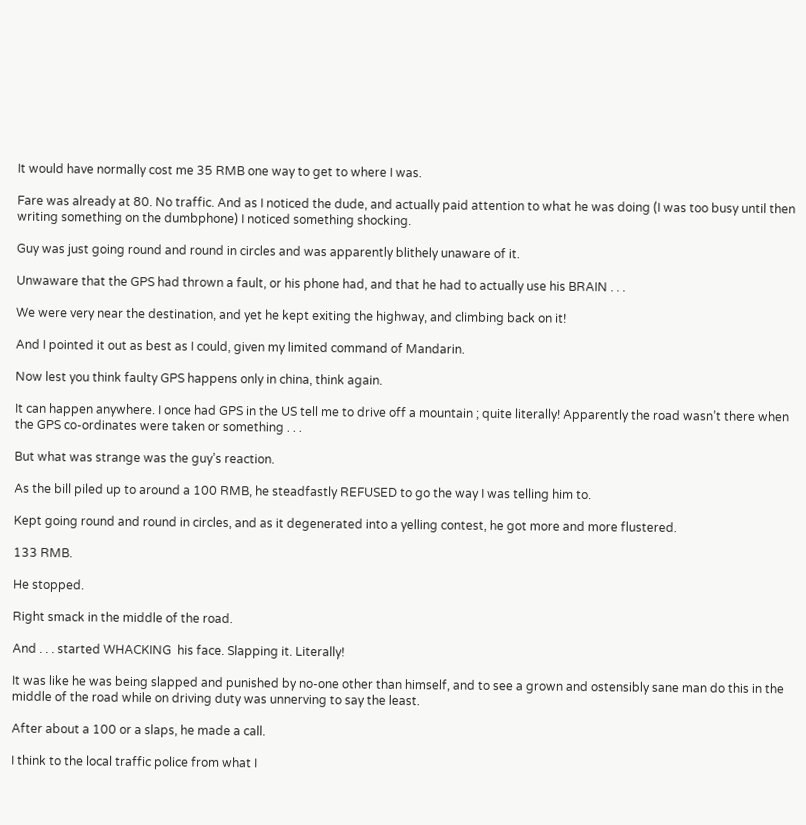It would have normally cost me 35 RMB one way to get to where I was.

Fare was already at 80. No traffic. And as I noticed the dude, and actually paid attention to what he was doing (I was too busy until then writing something on the dumbphone) I noticed something shocking.

Guy was just going round and round in circles and was apparently blithely unaware of it.

Unwaware that the GPS had thrown a fault, or his phone had, and that he had to actually use his BRAIN . . .

We were very near the destination, and yet he kept exiting the highway, and climbing back on it!

And I pointed it out as best as I could, given my limited command of Mandarin.

Now lest you think faulty GPS happens only in china, think again.

It can happen anywhere. I once had GPS in the US tell me to drive off a mountain ; quite literally! Apparently the road wasn’t there when the GPS co-ordinates were taken or something . . .

But what was strange was the guy’s reaction.

As the bill piled up to around a 100 RMB, he steadfastly REFUSED to go the way I was telling him to.

Kept going round and round in circles, and as it degenerated into a yelling contest, he got more and more flustered.

133 RMB.

He stopped.

Right smack in the middle of the road.

And . . . started WHACKING  his face. Slapping it. Literally!

It was like he was being slapped and punished by no-one other than himself, and to see a grown and ostensibly sane man do this in the middle of the road while on driving duty was unnerving to say the least.

After about a 100 or a slaps, he made a call.

I think to the local traffic police from what I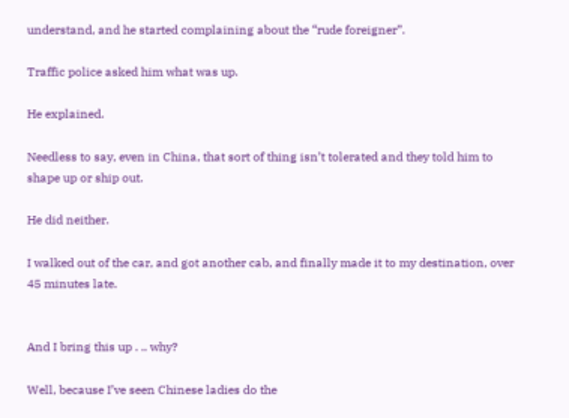understand, and he started complaining about the “rude foreigner”.

Traffic police asked him what was up.

He explained.

Needless to say, even in China, that sort of thing isn’t tolerated and they told him to shape up or ship out.

He did neither.

I walked out of the car, and got another cab, and finally made it to my destination, over 45 minutes late.


And I bring this up . .. why?

Well, because I’ve seen Chinese ladies do the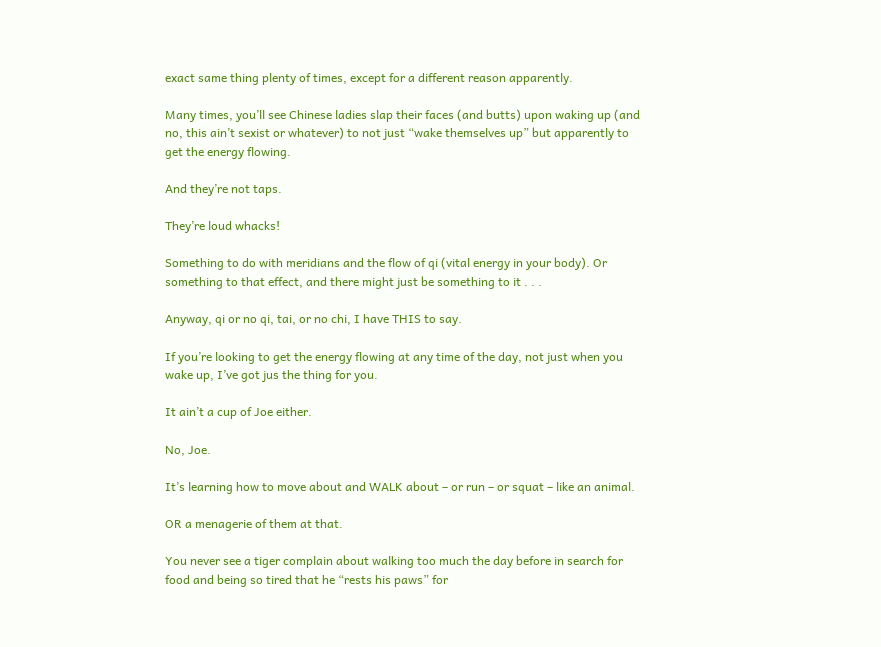exact same thing plenty of times, except for a different reason apparently.

Many times, you’ll see Chinese ladies slap their faces (and butts) upon waking up (and no, this ain’t sexist or whatever) to not just “wake themselves up” but apparently to get the energy flowing.

And they’re not taps.

They’re loud whacks!

Something to do with meridians and the flow of qi (vital energy in your body). Or something to that effect, and there might just be something to it . . .

Anyway, qi or no qi, tai, or no chi, I have THIS to say.

If you’re looking to get the energy flowing at any time of the day, not just when you wake up, I’ve got jus the thing for you.

It ain’t a cup of Joe either.

No, Joe.

It’s learning how to move about and WALK about – or run – or squat – like an animal.

OR a menagerie of them at that.

You never see a tiger complain about walking too much the day before in search for food and being so tired that he “rests his paws” for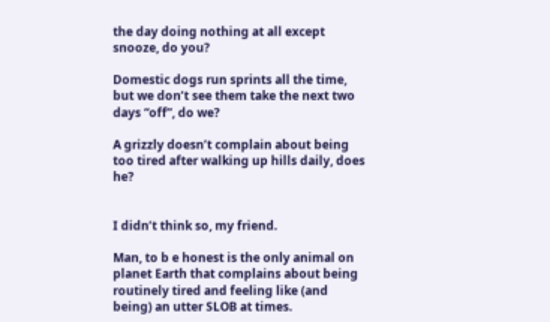the day doing nothing at all except snooze, do you?

Domestic dogs run sprints all the time, but we don’t see them take the next two days “off”, do we?

A grizzly doesn’t complain about being too tired after walking up hills daily, does he?


I didn’t think so, my friend.

Man, to b e honest is the only animal on planet Earth that complains about being routinely tired and feeling like (and being) an utter SLOB at times.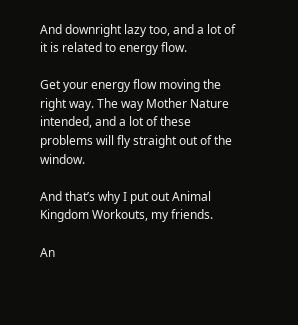And downright lazy too, and a lot of it is related to energy flow.

Get your energy flow moving the right way. The way Mother Nature intended, and a lot of these problems will fly straight out of the window.

And that’s why I put out Animal Kingdom Workouts, my friends.

An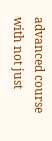advanced course with not just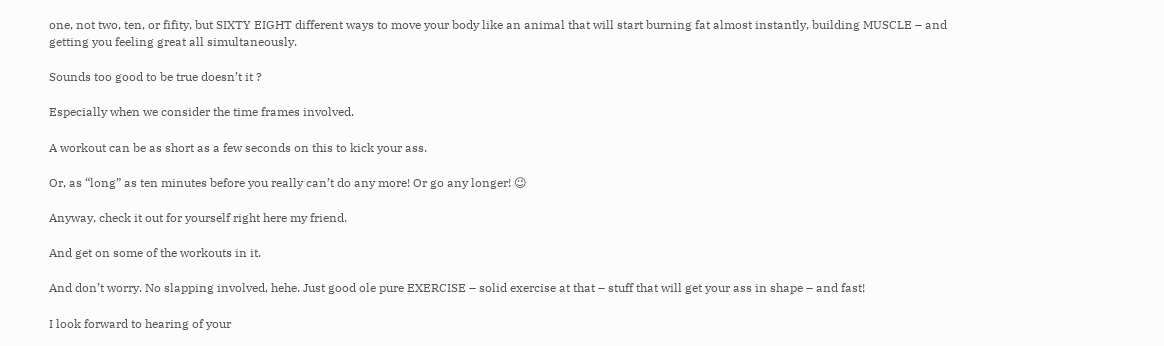one, not two, ten, or fifity, but SIXTY EIGHT different ways to move your body like an animal that will start burning fat almost instantly, building MUSCLE – and getting you feeling great all simultaneously.

Sounds too good to be true doesn’t it ?

Especially when we consider the time frames involved.

A workout can be as short as a few seconds on this to kick your ass.

Or, as “long” as ten minutes before you really can’t do any more! Or go any longer! 😉

Anyway, check it out for yourself right here my friend.

And get on some of the workouts in it.

And don’t worry. No slapping involved, hehe. Just good ole pure EXERCISE – solid exercise at that – stuff that will get your ass in shape – and fast!

I look forward to hearing of your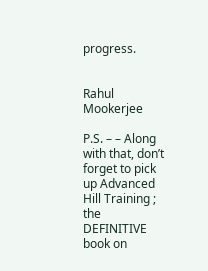progress.


Rahul Mookerjee

P.S. – – Along with that, don’t forget to pick up Advanced Hill Training ; the DEFINITIVE book on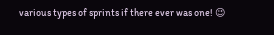various types of sprints if there ever was one! 😉